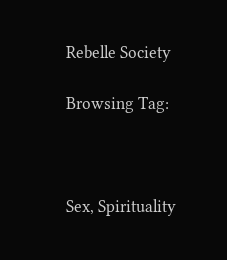Rebelle Society

Browsing Tag:



Sex, Spirituality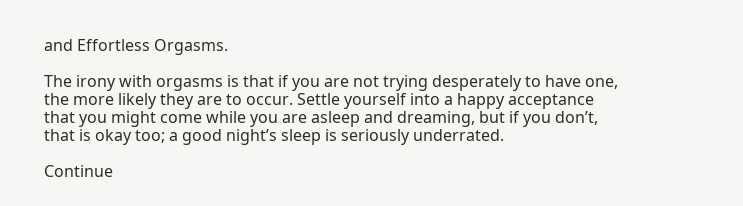and Effortless Orgasms.

The irony with orgasms is that if you are not trying desperately to have one, the more likely they are to occur. Settle yourself into a happy acceptance that you might come while you are asleep and dreaming, but if you don’t, that is okay too; a good night’s sleep is seriously underrated.

Continue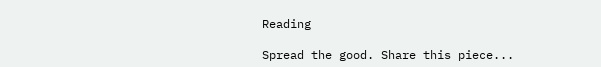Reading

Spread the good. Share this piece...